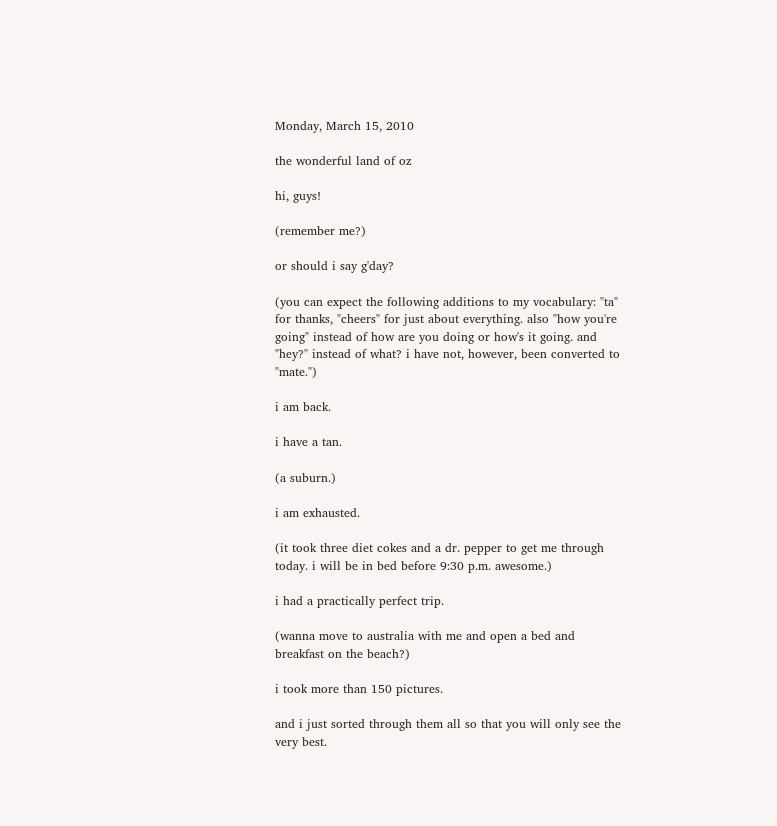Monday, March 15, 2010

the wonderful land of oz

hi, guys!

(remember me?)

or should i say g'day?

(you can expect the following additions to my vocabulary: "ta" for thanks, "cheers" for just about everything. also "how you're going" instead of how are you doing or how's it going. and "hey?" instead of what? i have not, however, been converted to "mate.")

i am back.

i have a tan.

(a suburn.)

i am exhausted.

(it took three diet cokes and a dr. pepper to get me through today. i will be in bed before 9:30 p.m. awesome.)

i had a practically perfect trip.

(wanna move to australia with me and open a bed and breakfast on the beach?)

i took more than 150 pictures.

and i just sorted through them all so that you will only see the very best.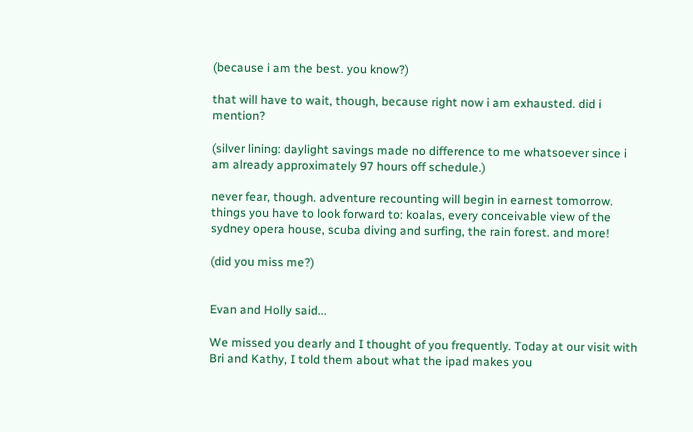(because i am the best. you know?)

that will have to wait, though, because right now i am exhausted. did i mention?

(silver lining: daylight savings made no difference to me whatsoever since i am already approximately 97 hours off schedule.)

never fear, though. adventure recounting will begin in earnest tomorrow. things you have to look forward to: koalas, every conceivable view of the sydney opera house, scuba diving and surfing, the rain forest. and more!

(did you miss me?)


Evan and Holly said...

We missed you dearly and I thought of you frequently. Today at our visit with Bri and Kathy, I told them about what the ipad makes you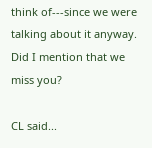think of---since we were talking about it anyway. Did I mention that we miss you?

CL said...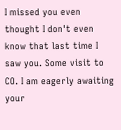I missed you even thought I don't even know that last time I saw you. Some visit to CO. I am eagerly awaiting your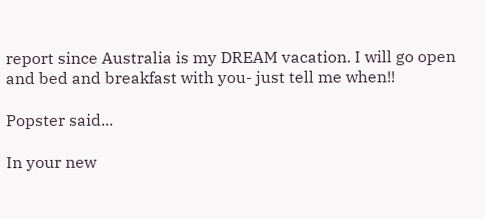report since Australia is my DREAM vacation. I will go open and bed and breakfast with you- just tell me when!!

Popster said...

In your new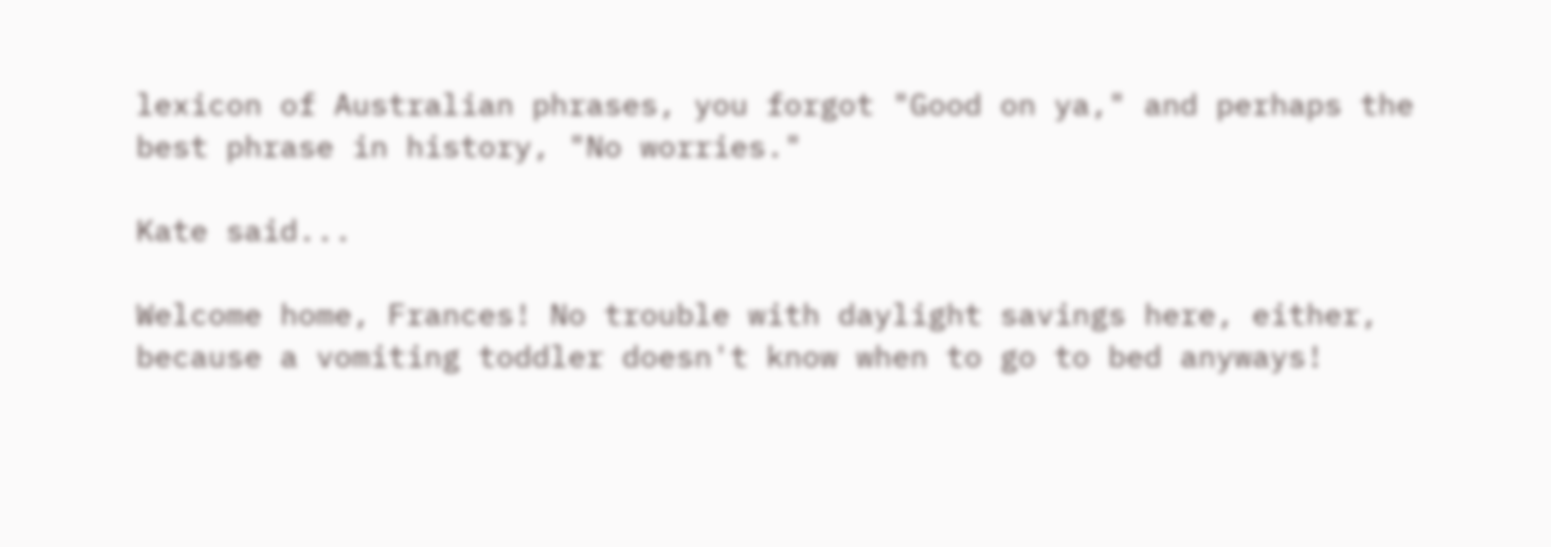lexicon of Australian phrases, you forgot "Good on ya," and perhaps the best phrase in history, "No worries."

Kate said...

Welcome home, Frances! No trouble with daylight savings here, either, because a vomiting toddler doesn't know when to go to bed anyways!